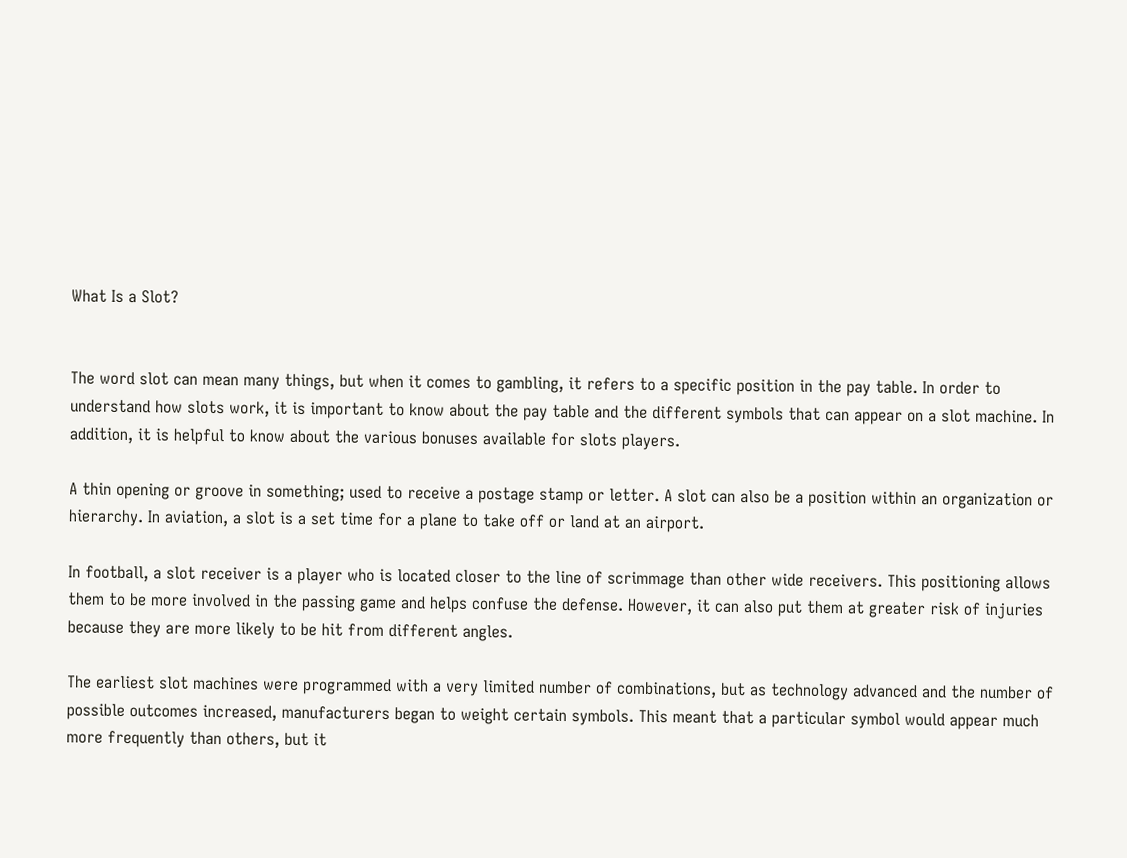What Is a Slot?


The word slot can mean many things, but when it comes to gambling, it refers to a specific position in the pay table. In order to understand how slots work, it is important to know about the pay table and the different symbols that can appear on a slot machine. In addition, it is helpful to know about the various bonuses available for slots players.

A thin opening or groove in something; used to receive a postage stamp or letter. A slot can also be a position within an organization or hierarchy. In aviation, a slot is a set time for a plane to take off or land at an airport.

In football, a slot receiver is a player who is located closer to the line of scrimmage than other wide receivers. This positioning allows them to be more involved in the passing game and helps confuse the defense. However, it can also put them at greater risk of injuries because they are more likely to be hit from different angles.

The earliest slot machines were programmed with a very limited number of combinations, but as technology advanced and the number of possible outcomes increased, manufacturers began to weight certain symbols. This meant that a particular symbol would appear much more frequently than others, but it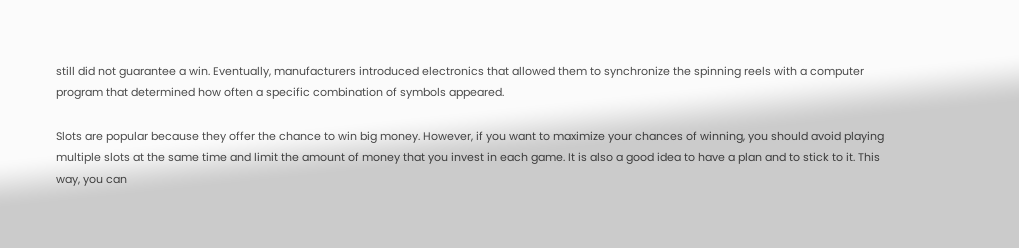still did not guarantee a win. Eventually, manufacturers introduced electronics that allowed them to synchronize the spinning reels with a computer program that determined how often a specific combination of symbols appeared.

Slots are popular because they offer the chance to win big money. However, if you want to maximize your chances of winning, you should avoid playing multiple slots at the same time and limit the amount of money that you invest in each game. It is also a good idea to have a plan and to stick to it. This way, you can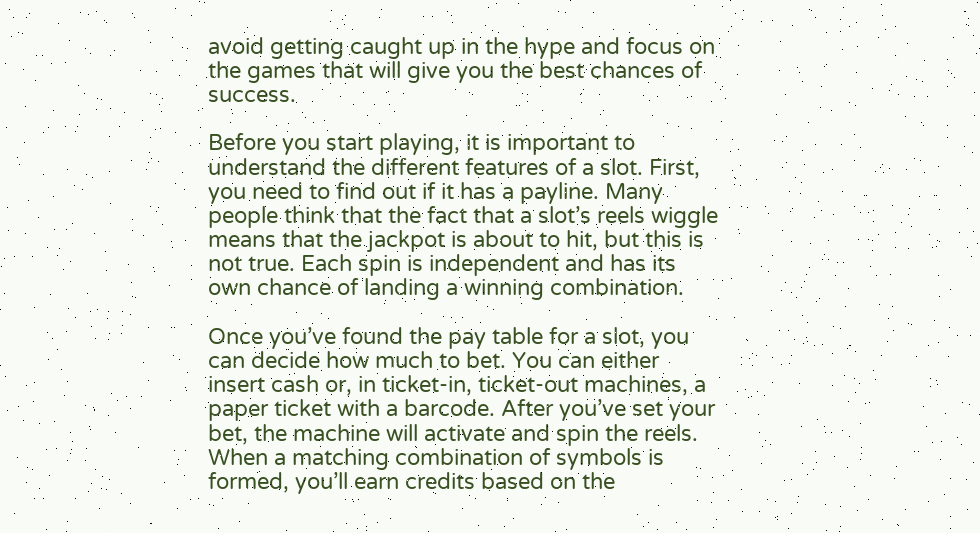avoid getting caught up in the hype and focus on the games that will give you the best chances of success.

Before you start playing, it is important to understand the different features of a slot. First, you need to find out if it has a payline. Many people think that the fact that a slot’s reels wiggle means that the jackpot is about to hit, but this is not true. Each spin is independent and has its own chance of landing a winning combination.

Once you’ve found the pay table for a slot, you can decide how much to bet. You can either insert cash or, in ticket-in, ticket-out machines, a paper ticket with a barcode. After you’ve set your bet, the machine will activate and spin the reels. When a matching combination of symbols is formed, you’ll earn credits based on the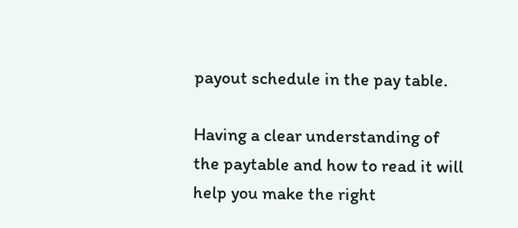payout schedule in the pay table.

Having a clear understanding of the paytable and how to read it will help you make the right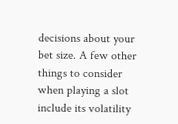decisions about your bet size. A few other things to consider when playing a slot include its volatility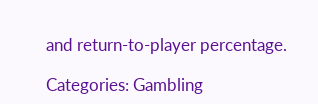and return-to-player percentage.

Categories: Gambling